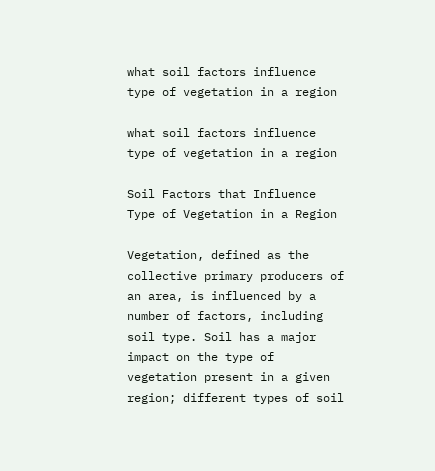what soil factors influence type of vegetation in a region

what soil factors influence type of vegetation in a region

Soil Factors that Influence Type of Vegetation in a Region

Vegetation, defined as the collective primary producers of an area, is influenced by a number of factors, including soil type. Soil has a major impact on the type of vegetation present in a given region; different types of soil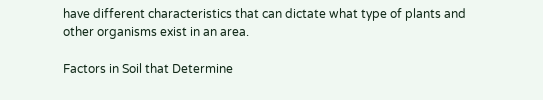have different characteristics that can dictate what type of plants and other organisms exist in an area.

Factors in Soil that Determine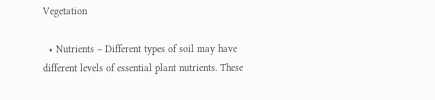Vegetation

  • Nutrients – Different types of soil may have different levels of essential plant nutrients. These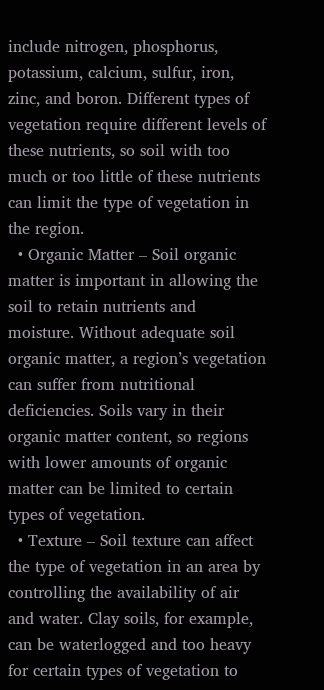include nitrogen, phosphorus, potassium, calcium, sulfur, iron, zinc, and boron. Different types of vegetation require different levels of these nutrients, so soil with too much or too little of these nutrients can limit the type of vegetation in the region.
  • Organic Matter – Soil organic matter is important in allowing the soil to retain nutrients and moisture. Without adequate soil organic matter, a region’s vegetation can suffer from nutritional deficiencies. Soils vary in their organic matter content, so regions with lower amounts of organic matter can be limited to certain types of vegetation.
  • Texture – Soil texture can affect the type of vegetation in an area by controlling the availability of air and water. Clay soils, for example, can be waterlogged and too heavy for certain types of vegetation to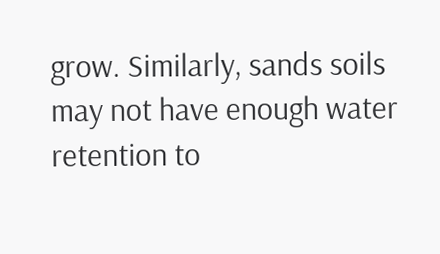grow. Similarly, sands soils may not have enough water retention to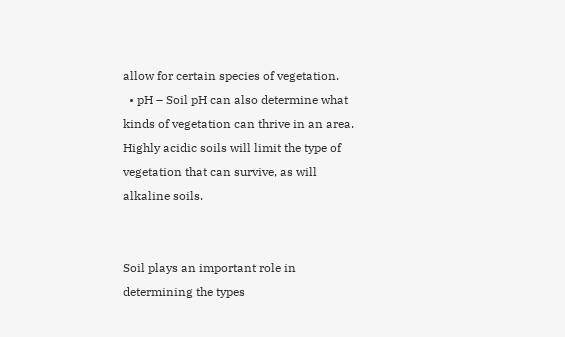allow for certain species of vegetation.
  • pH – Soil pH can also determine what kinds of vegetation can thrive in an area. Highly acidic soils will limit the type of vegetation that can survive, as will alkaline soils.


Soil plays an important role in determining the types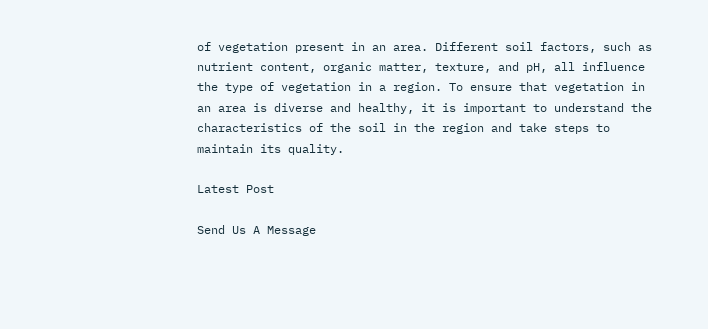of vegetation present in an area. Different soil factors, such as nutrient content, organic matter, texture, and pH, all influence the type of vegetation in a region. To ensure that vegetation in an area is diverse and healthy, it is important to understand the characteristics of the soil in the region and take steps to maintain its quality.

Latest Post

Send Us A Message